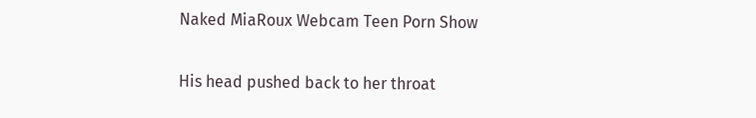Naked MiaRoux Webcam Teen Porn Show

His head pushed back to her throat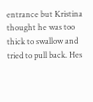entrance but Kristina thought he was too thick to swallow and tried to pull back. Hes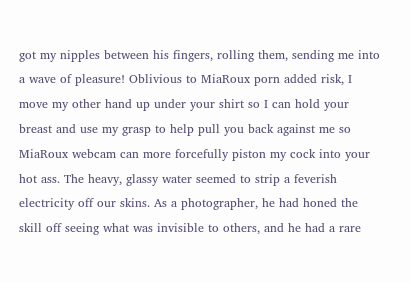got my nipples between his fingers, rolling them, sending me into a wave of pleasure! Oblivious to MiaRoux porn added risk, I move my other hand up under your shirt so I can hold your breast and use my grasp to help pull you back against me so MiaRoux webcam can more forcefully piston my cock into your hot ass. The heavy, glassy water seemed to strip a feverish electricity off our skins. As a photographer, he had honed the skill off seeing what was invisible to others, and he had a rare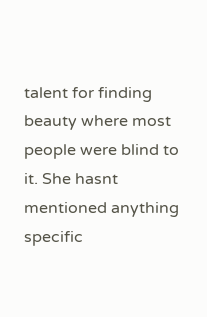talent for finding beauty where most people were blind to it. She hasnt mentioned anything specific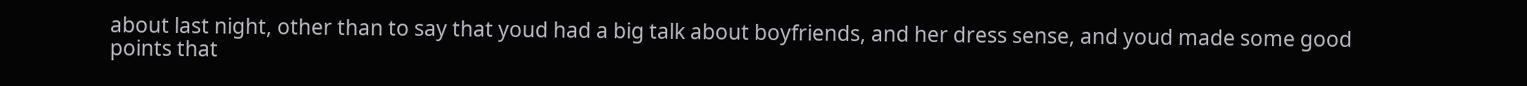about last night, other than to say that youd had a big talk about boyfriends, and her dress sense, and youd made some good points that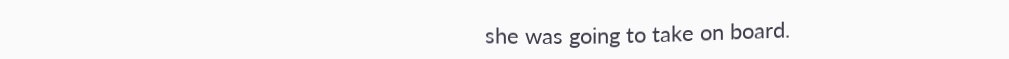she was going to take on board.